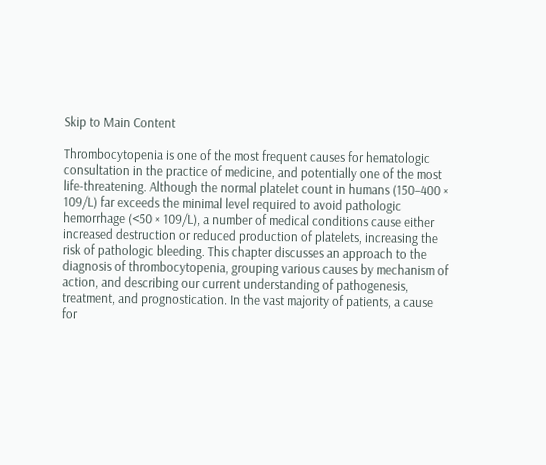Skip to Main Content

Thrombocytopenia is one of the most frequent causes for hematologic consultation in the practice of medicine, and potentially one of the most life-threatening. Although the normal platelet count in humans (150–400 × 109/L) far exceeds the minimal level required to avoid pathologic hemorrhage (<50 × 109/L), a number of medical conditions cause either increased destruction or reduced production of platelets, increasing the risk of pathologic bleeding. This chapter discusses an approach to the diagnosis of thrombocytopenia, grouping various causes by mechanism of action, and describing our current understanding of pathogenesis, treatment, and prognostication. In the vast majority of patients, a cause for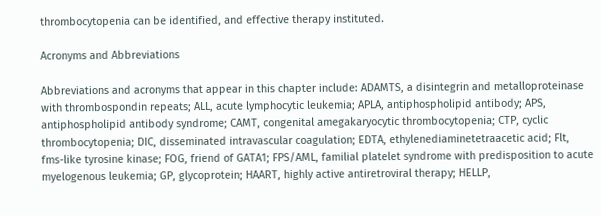thrombocytopenia can be identified, and effective therapy instituted.

Acronyms and Abbreviations

Abbreviations and acronyms that appear in this chapter include: ADAMTS, a disintegrin and metalloproteinase with thrombospondin repeats; ALL, acute lymphocytic leukemia; APLA, antiphospholipid antibody; APS, antiphospholipid antibody syndrome; CAMT, congenital amegakaryocytic thrombocytopenia; CTP, cyclic thrombocytopenia; DIC, disseminated intravascular coagulation; EDTA, ethylenediaminetetraacetic acid; Flt, fms-like tyrosine kinase; FOG, friend of GATA1; FPS/AML, familial platelet syndrome with predisposition to acute myelogenous leukemia; GP, glycoprotein; HAART, highly active antiretroviral therapy; HELLP,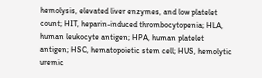hemolysis, elevated liver enzymes, and low platelet count; HIT, heparin-induced thrombocytopenia; HLA, human leukocyte antigen; HPA, human platelet antigen; HSC, hematopoietic stem cell; HUS, hemolytic uremic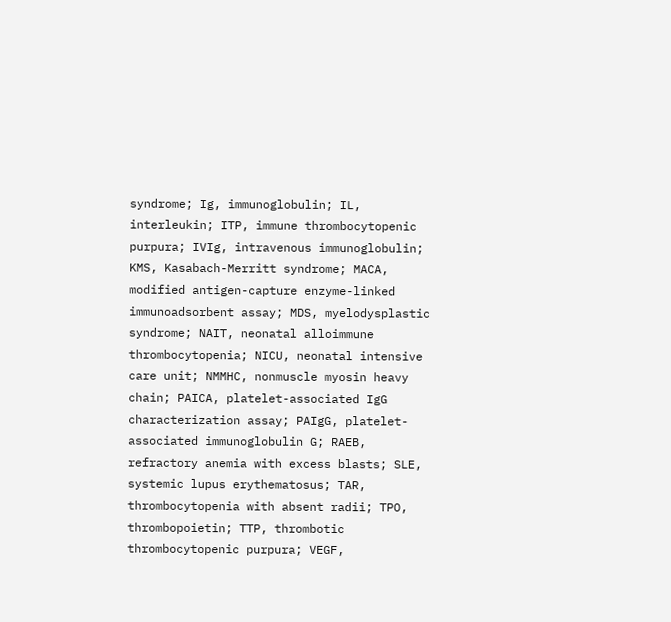syndrome; Ig, immunoglobulin; IL, interleukin; ITP, immune thrombocytopenic purpura; IVIg, intravenous immunoglobulin; KMS, Kasabach-Merritt syndrome; MACA, modified antigen-capture enzyme-linked immunoadsorbent assay; MDS, myelodysplastic syndrome; NAIT, neonatal alloimmune thrombocytopenia; NICU, neonatal intensive care unit; NMMHC, nonmuscle myosin heavy chain; PAICA, platelet-associated IgG characterization assay; PAIgG, platelet-associated immunoglobulin G; RAEB, refractory anemia with excess blasts; SLE, systemic lupus erythematosus; TAR, thrombocytopenia with absent radii; TPO, thrombopoietin; TTP, thrombotic thrombocytopenic purpura; VEGF,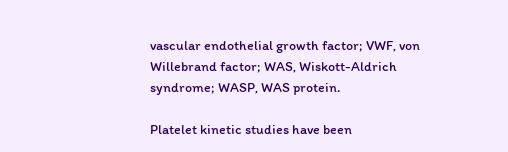vascular endothelial growth factor; VWF, von Willebrand factor; WAS, Wiskott-Aldrich syndrome; WASP, WAS protein.

Platelet kinetic studies have been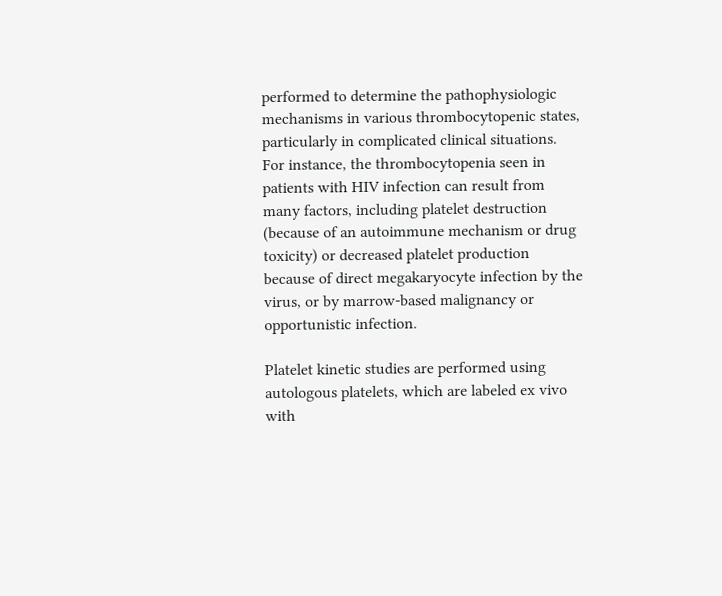performed to determine the pathophysiologic mechanisms in various thrombocytopenic states, particularly in complicated clinical situations. For instance, the thrombocytopenia seen in patients with HIV infection can result from many factors, including platelet destruction (because of an autoimmune mechanism or drug toxicity) or decreased platelet production because of direct megakaryocyte infection by the virus, or by marrow-based malignancy or opportunistic infection.

Platelet kinetic studies are performed using autologous platelets, which are labeled ex vivo with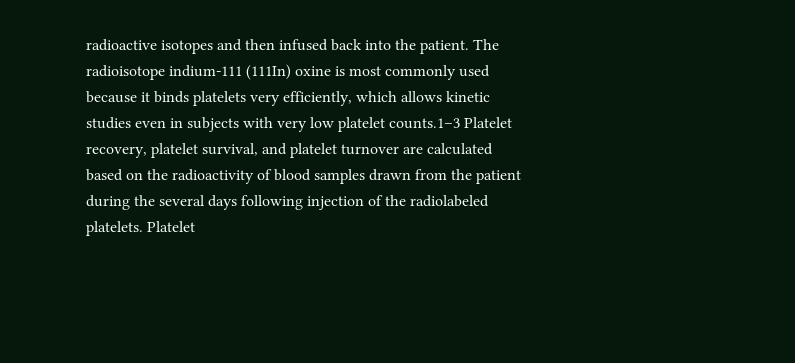radioactive isotopes and then infused back into the patient. The radioisotope indium-111 (111In) oxine is most commonly used because it binds platelets very efficiently, which allows kinetic studies even in subjects with very low platelet counts.1–3 Platelet recovery, platelet survival, and platelet turnover are calculated based on the radioactivity of blood samples drawn from the patient during the several days following injection of the radiolabeled platelets. Platelet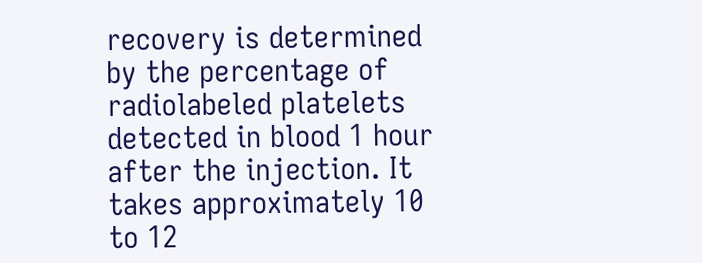recovery is determined by the percentage of radiolabeled platelets detected in blood 1 hour after the injection. It takes approximately 10 to 12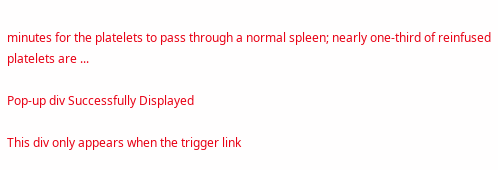minutes for the platelets to pass through a normal spleen; nearly one-third of reinfused platelets are ...

Pop-up div Successfully Displayed

This div only appears when the trigger link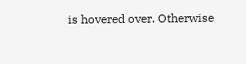is hovered over. Otherwise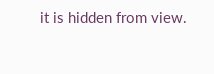it is hidden from view.